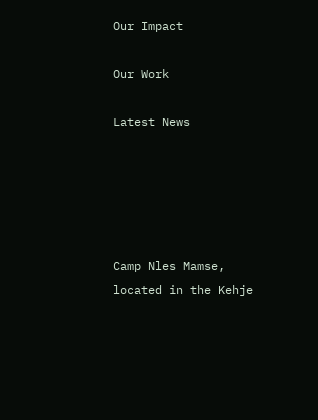Our Impact

Our Work

Latest News





Camp Nles Mamse, located in the Kehje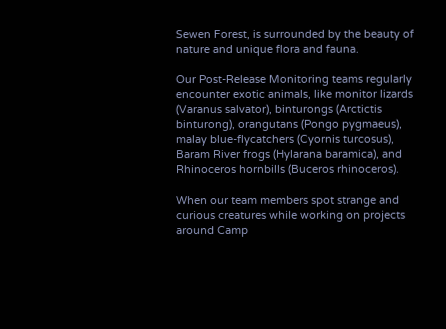Sewen Forest, is surrounded by the beauty of nature and unique flora and fauna.

Our Post-Release Monitoring teams regularly encounter exotic animals, like monitor lizards (Varanus salvator), binturongs (Arctictis binturong), orangutans (Pongo pygmaeus), malay blue-flycatchers (Cyornis turcosus), Baram River frogs (Hylarana baramica), and Rhinoceros hornbills (Buceros rhinoceros).

When our team members spot strange and curious creatures while working on projects around Camp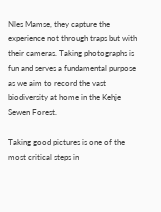Nles Mamse, they capture the experience not through traps but with their cameras. Taking photographs is fun and serves a fundamental purpose as we aim to record the vast biodiversity at home in the Kehje Sewen Forest.

Taking good pictures is one of the most critical steps in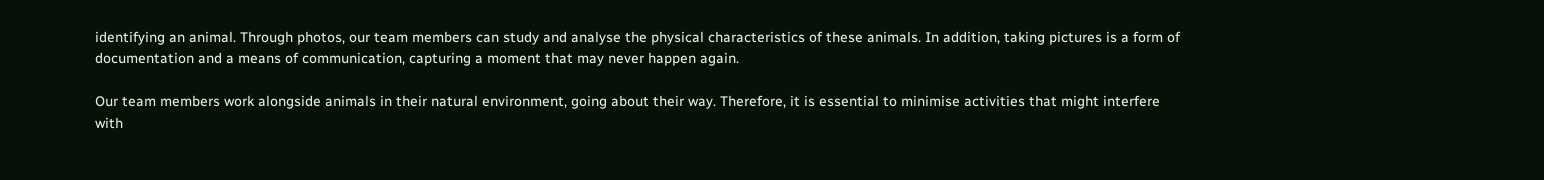identifying an animal. Through photos, our team members can study and analyse the physical characteristics of these animals. In addition, taking pictures is a form of documentation and a means of communication, capturing a moment that may never happen again.

Our team members work alongside animals in their natural environment, going about their way. Therefore, it is essential to minimise activities that might interfere with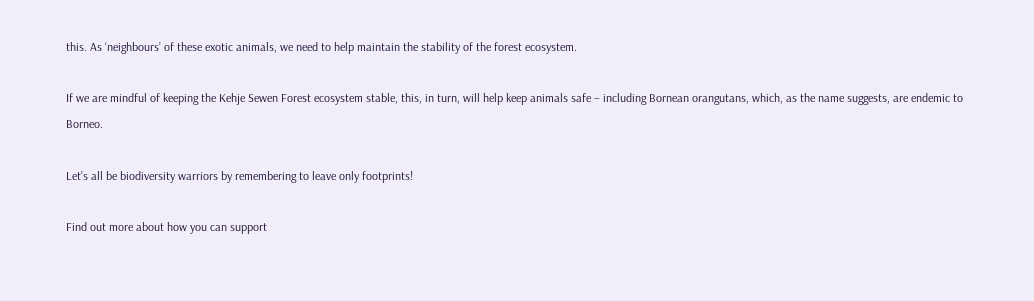this. As ‘neighbours’ of these exotic animals, we need to help maintain the stability of the forest ecosystem.

If we are mindful of keeping the Kehje Sewen Forest ecosystem stable, this, in turn, will help keep animals safe – including Bornean orangutans, which, as the name suggests, are endemic to Borneo.

Let’s all be biodiversity warriors by remembering to leave only footprints!

Find out more about how you can support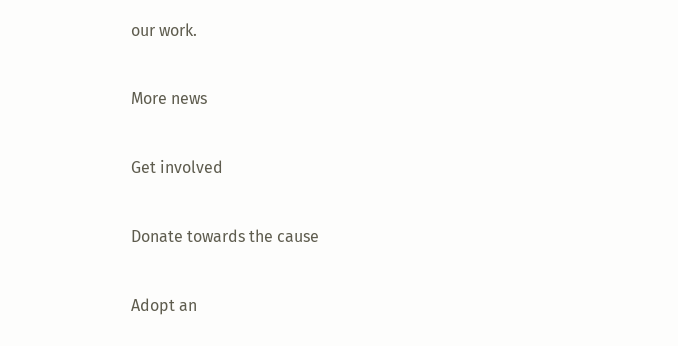our work.

More news

Get involved

Donate towards the cause

Adopt an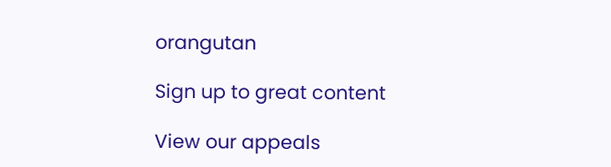orangutan

Sign up to great content

View our appeals